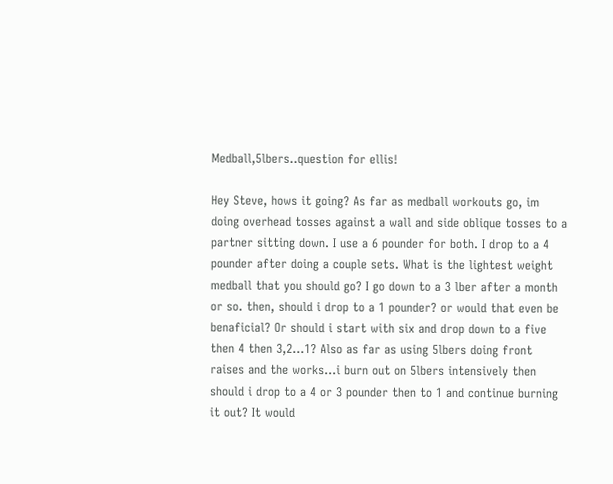Medball,5lbers..question for ellis!

Hey Steve, hows it going? As far as medball workouts go, im doing overhead tosses against a wall and side oblique tosses to a partner sitting down. I use a 6 pounder for both. I drop to a 4 pounder after doing a couple sets. What is the lightest weight medball that you should go? I go down to a 3 lber after a month or so. then, should i drop to a 1 pounder? or would that even be benaficial? Or should i start with six and drop down to a five then 4 then 3,2…1? Also as far as using 5lbers doing front raises and the works…i burn out on 5lbers intensively then should i drop to a 4 or 3 pounder then to 1 and continue burning it out? It would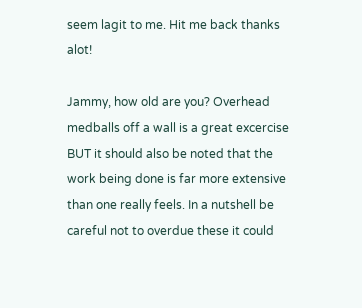seem lagit to me. Hit me back thanks alot!

Jammy, how old are you? Overhead medballs off a wall is a great excercise BUT it should also be noted that the work being done is far more extensive than one really feels. In a nutshell be careful not to overdue these it could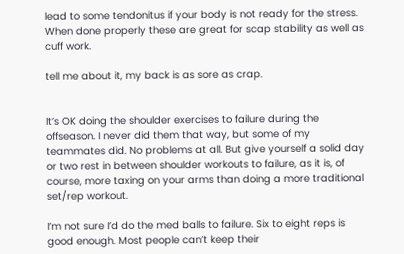lead to some tendonitus if your body is not ready for the stress. When done properly these are great for scap stability as well as cuff work.

tell me about it, my back is as sore as crap.


It’s OK doing the shoulder exercises to failure during the offseason. I never did them that way, but some of my teammates did. No problems at all. But give yourself a solid day or two rest in between shoulder workouts to failure, as it is, of course, more taxing on your arms than doing a more traditional set/rep workout.

I’m not sure I’d do the med balls to failure. Six to eight reps is good enough. Most people can’t keep their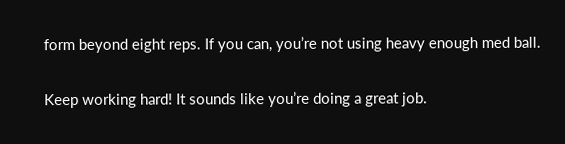form beyond eight reps. If you can, you’re not using heavy enough med ball.

Keep working hard! It sounds like you’re doing a great job.